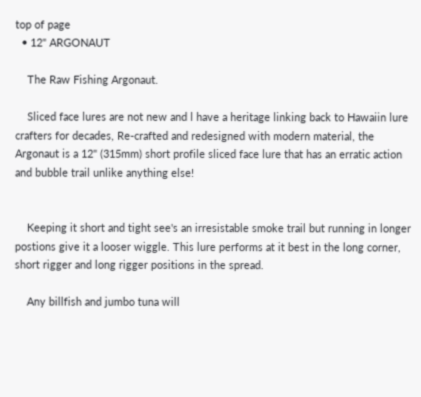top of page
  • 12" ARGONAUT

    The Raw Fishing Argonaut.

    Sliced face lures are not new and l have a heritage linking back to Hawaiin lure crafters for decades, Re-crafted and redesigned with modern material, the Argonaut is a 12" (315mm) short profile sliced face lure that has an erratic action and bubble trail unlike anything else!


    Keeping it short and tight see's an irresistable smoke trail but running in longer postions give it a looser wiggle. This lure performs at it best in the long corner, short rigger and long rigger positions in the spread.

    Any billfish and jumbo tuna will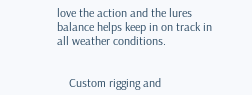love the action and the lures balance helps keep in on track in all weather conditions.


    Custom rigging and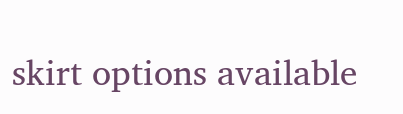skirt options available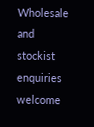Wholesale and stockist enquiries welcome